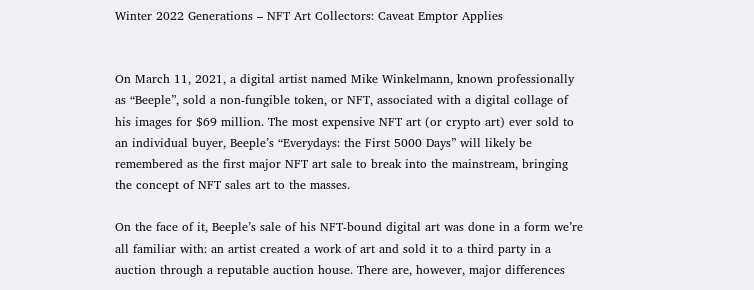Winter 2022 Generations – NFT Art Collectors: Caveat Emptor Applies


On March 11, 2021, a digital artist named Mike Winkelmann, known professionally as “Beeple”, sold a non-fungible token, or NFT, associated with a digital collage of his images for $69 million. The most expensive NFT art (or crypto art) ever sold to an individual buyer, Beeple’s “Everydays: the First 5000 Days” will likely be remembered as the first major NFT art sale to break into the mainstream, bringing the concept of NFT sales art to the masses.

On the face of it, Beeple’s sale of his NFT-bound digital art was done in a form we’re all familiar with: an artist created a work of art and sold it to a third party in a auction through a reputable auction house. There are, however, major differences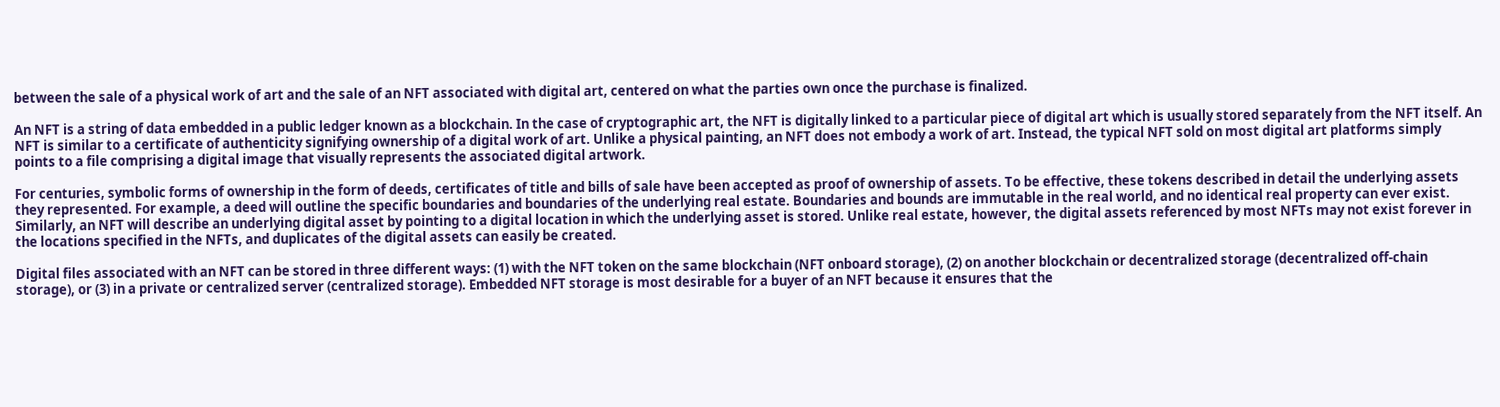between the sale of a physical work of art and the sale of an NFT associated with digital art, centered on what the parties own once the purchase is finalized.

An NFT is a string of data embedded in a public ledger known as a blockchain. In the case of cryptographic art, the NFT is digitally linked to a particular piece of digital art which is usually stored separately from the NFT itself. An NFT is similar to a certificate of authenticity signifying ownership of a digital work of art. Unlike a physical painting, an NFT does not embody a work of art. Instead, the typical NFT sold on most digital art platforms simply points to a file comprising a digital image that visually represents the associated digital artwork.

For centuries, symbolic forms of ownership in the form of deeds, certificates of title and bills of sale have been accepted as proof of ownership of assets. To be effective, these tokens described in detail the underlying assets they represented. For example, a deed will outline the specific boundaries and boundaries of the underlying real estate. Boundaries and bounds are immutable in the real world, and no identical real property can ever exist. Similarly, an NFT will describe an underlying digital asset by pointing to a digital location in which the underlying asset is stored. Unlike real estate, however, the digital assets referenced by most NFTs may not exist forever in the locations specified in the NFTs, and duplicates of the digital assets can easily be created.

Digital files associated with an NFT can be stored in three different ways: (1) with the NFT token on the same blockchain (NFT onboard storage), (2) on another blockchain or decentralized storage (decentralized off-chain storage), or (3) in a private or centralized server (centralized storage). Embedded NFT storage is most desirable for a buyer of an NFT because it ensures that the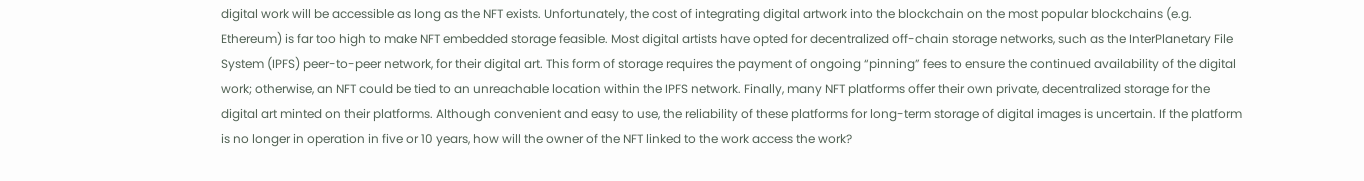digital work will be accessible as long as the NFT exists. Unfortunately, the cost of integrating digital artwork into the blockchain on the most popular blockchains (e.g. Ethereum) is far too high to make NFT embedded storage feasible. Most digital artists have opted for decentralized off-chain storage networks, such as the InterPlanetary File System (IPFS) peer-to-peer network, for their digital art. This form of storage requires the payment of ongoing “pinning” fees to ensure the continued availability of the digital work; otherwise, an NFT could be tied to an unreachable location within the IPFS network. Finally, many NFT platforms offer their own private, decentralized storage for the digital art minted on their platforms. Although convenient and easy to use, the reliability of these platforms for long-term storage of digital images is uncertain. If the platform is no longer in operation in five or 10 years, how will the owner of the NFT linked to the work access the work?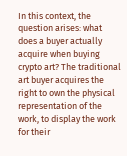In this context, the question arises: what does a buyer actually acquire when buying crypto art? The traditional art buyer acquires the right to own the physical representation of the work, to display the work for their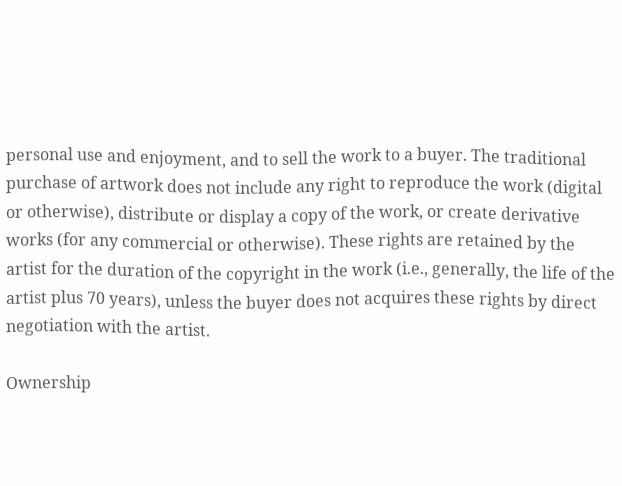personal use and enjoyment, and to sell the work to a buyer. The traditional purchase of artwork does not include any right to reproduce the work (digital or otherwise), distribute or display a copy of the work, or create derivative works (for any commercial or otherwise). These rights are retained by the artist for the duration of the copyright in the work (i.e., generally, the life of the artist plus 70 years), unless the buyer does not acquires these rights by direct negotiation with the artist.

Ownership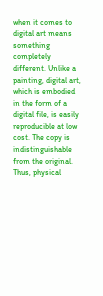when it comes to digital art means something completely different. Unlike a painting, digital art, which is embodied in the form of a digital file, is easily reproducible at low cost. The copy is indistinguishable from the original. Thus, physical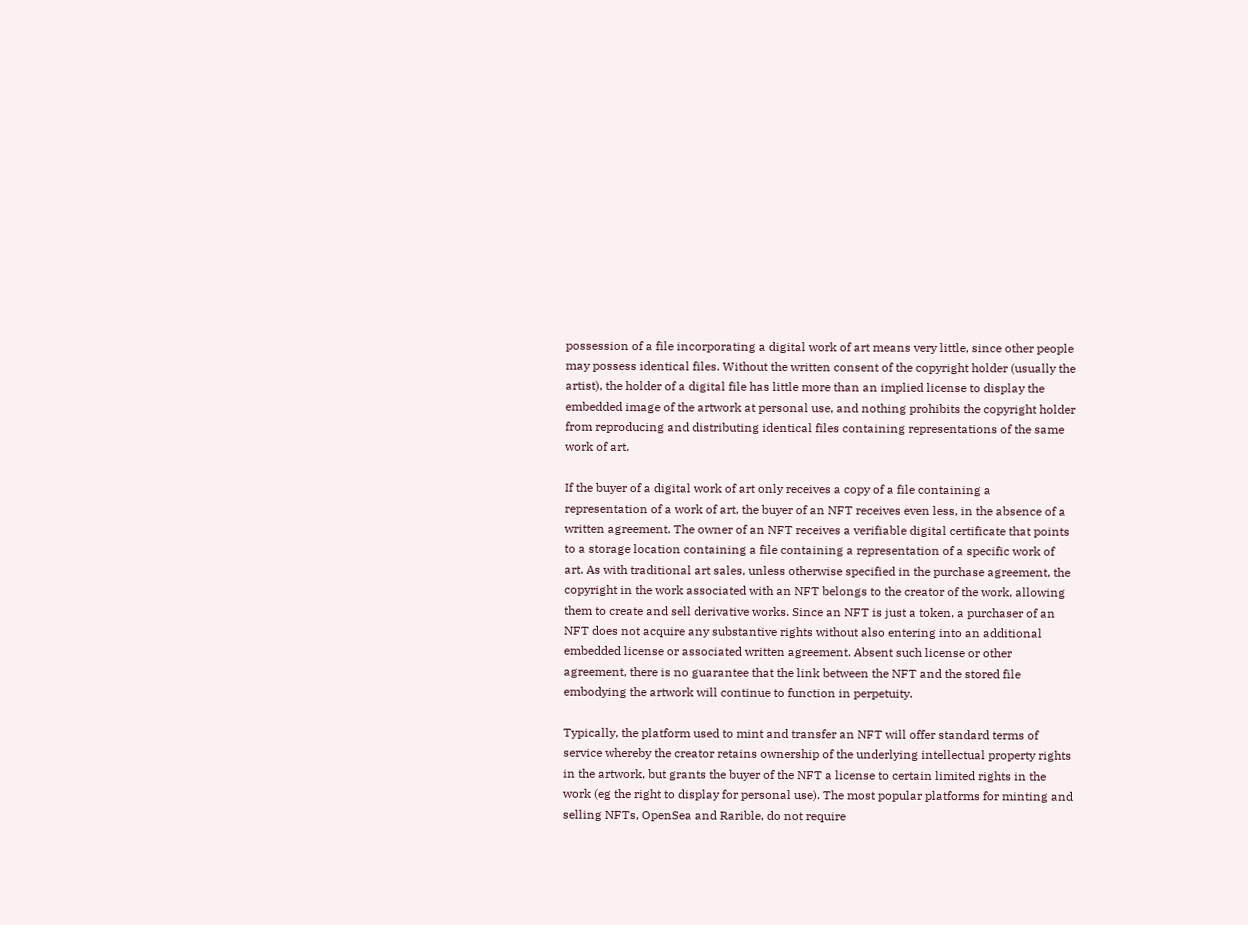possession of a file incorporating a digital work of art means very little, since other people may possess identical files. Without the written consent of the copyright holder (usually the artist), the holder of a digital file has little more than an implied license to display the embedded image of the artwork at personal use, and nothing prohibits the copyright holder from reproducing and distributing identical files containing representations of the same work of art.

If the buyer of a digital work of art only receives a copy of a file containing a representation of a work of art, the buyer of an NFT receives even less, in the absence of a written agreement. The owner of an NFT receives a verifiable digital certificate that points to a storage location containing a file containing a representation of a specific work of art. As with traditional art sales, unless otherwise specified in the purchase agreement, the copyright in the work associated with an NFT belongs to the creator of the work, allowing them to create and sell derivative works. Since an NFT is just a token, a purchaser of an NFT does not acquire any substantive rights without also entering into an additional embedded license or associated written agreement. Absent such license or other agreement, there is no guarantee that the link between the NFT and the stored file embodying the artwork will continue to function in perpetuity.

Typically, the platform used to mint and transfer an NFT will offer standard terms of service whereby the creator retains ownership of the underlying intellectual property rights in the artwork, but grants the buyer of the NFT a license to certain limited rights in the work (eg the right to display for personal use). The most popular platforms for minting and selling NFTs, OpenSea and Rarible, do not require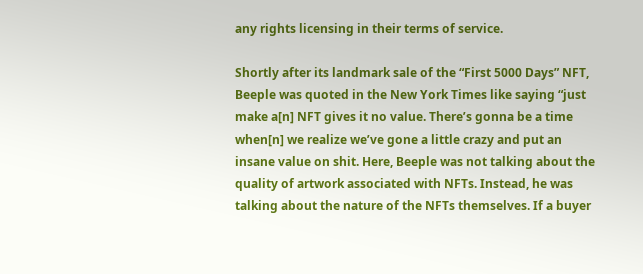any rights licensing in their terms of service.

Shortly after its landmark sale of the “First 5000 Days” NFT, Beeple was quoted in the New York Times like saying “just make a[n] NFT gives it no value. There’s gonna be a time when[n] we realize we’ve gone a little crazy and put an insane value on shit. Here, Beeple was not talking about the quality of artwork associated with NFTs. Instead, he was talking about the nature of the NFTs themselves. If a buyer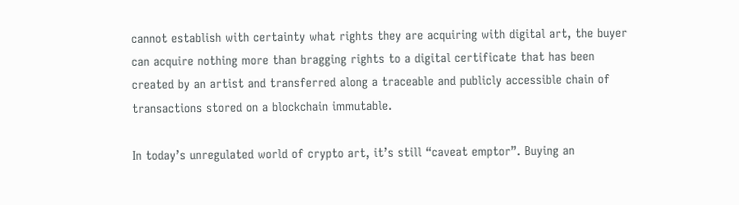cannot establish with certainty what rights they are acquiring with digital art, the buyer can acquire nothing more than bragging rights to a digital certificate that has been created by an artist and transferred along a traceable and publicly accessible chain of transactions stored on a blockchain immutable.

In today’s unregulated world of crypto art, it’s still “caveat emptor”. Buying an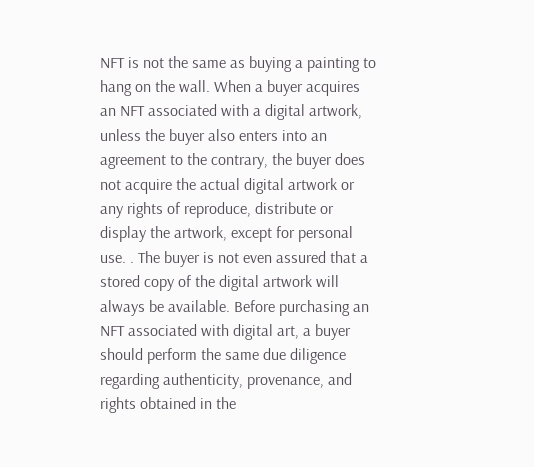NFT is not the same as buying a painting to hang on the wall. When a buyer acquires an NFT associated with a digital artwork, unless the buyer also enters into an agreement to the contrary, the buyer does not acquire the actual digital artwork or any rights of reproduce, distribute or display the artwork, except for personal use. . The buyer is not even assured that a stored copy of the digital artwork will always be available. Before purchasing an NFT associated with digital art, a buyer should perform the same due diligence regarding authenticity, provenance, and rights obtained in the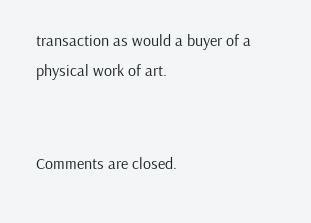transaction as would a buyer of a physical work of art.


Comments are closed.